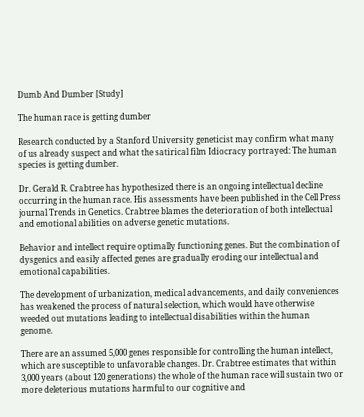Dumb And Dumber [Study]

The human race is getting dumber

Research conducted by a Stanford University geneticist may confirm what many of us already suspect and what the satirical film Idiocracy portrayed: The human species is getting dumber.

Dr. Gerald R. Crabtree has hypothesized there is an ongoing intellectual decline occurring in the human race. His assessments have been published in the Cell Press journal Trends in Genetics. Crabtree blames the deterioration of both intellectual and emotional abilities on adverse genetic mutations.

Behavior and intellect require optimally functioning genes. But the combination of dysgenics and easily affected genes are gradually eroding our intellectual and emotional capabilities.

The development of urbanization, medical advancements, and daily conveniences has weakened the process of natural selection, which would have otherwise weeded out mutations leading to intellectual disabilities within the human genome.

There are an assumed 5,000 genes responsible for controlling the human intellect, which are susceptible to unfavorable changes. Dr. Crabtree estimates that within 3,000 years (about 120 generations) the whole of the human race will sustain two or more deleterious mutations harmful to our cognitive and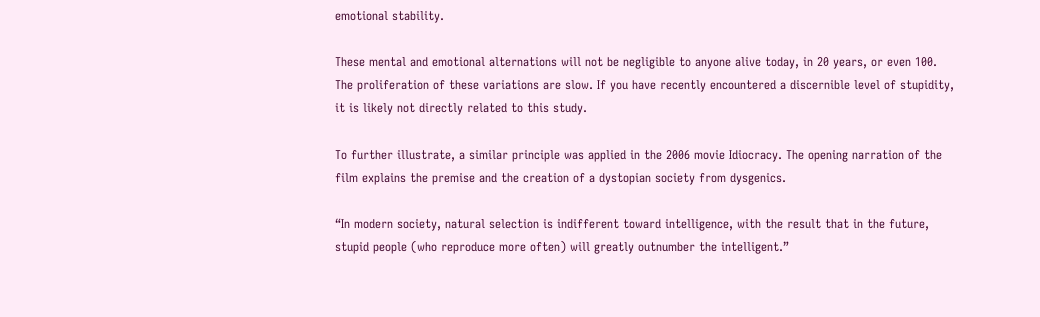emotional stability.

These mental and emotional alternations will not be negligible to anyone alive today, in 20 years, or even 100. The proliferation of these variations are slow. If you have recently encountered a discernible level of stupidity, it is likely not directly related to this study.

To further illustrate, a similar principle was applied in the 2006 movie Idiocracy. The opening narration of the film explains the premise and the creation of a dystopian society from dysgenics.

“In modern society, natural selection is indifferent toward intelligence, with the result that in the future, stupid people (who reproduce more often) will greatly outnumber the intelligent.”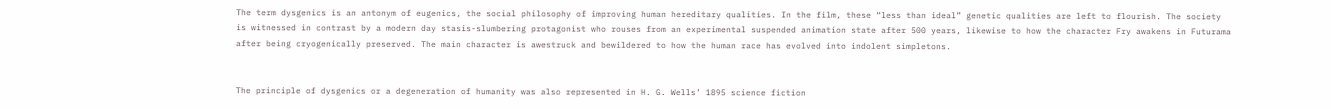The term dysgenics is an antonym of eugenics, the social philosophy of improving human hereditary qualities. In the film, these “less than ideal” genetic qualities are left to flourish. The society is witnessed in contrast by a modern day stasis-slumbering protagonist who rouses from an experimental suspended animation state after 500 years, likewise to how the character Fry awakens in Futurama after being cryogenically preserved. The main character is awestruck and bewildered to how the human race has evolved into indolent simpletons.


The principle of dysgenics or a degeneration of humanity was also represented in H. G. Wells’ 1895 science fiction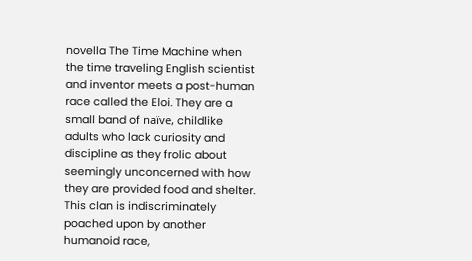novella The Time Machine when the time traveling English scientist and inventor meets a post-human race called the Eloi. They are a small band of naïve, childlike adults who lack curiosity and discipline as they frolic about seemingly unconcerned with how they are provided food and shelter. This clan is indiscriminately poached upon by another humanoid race,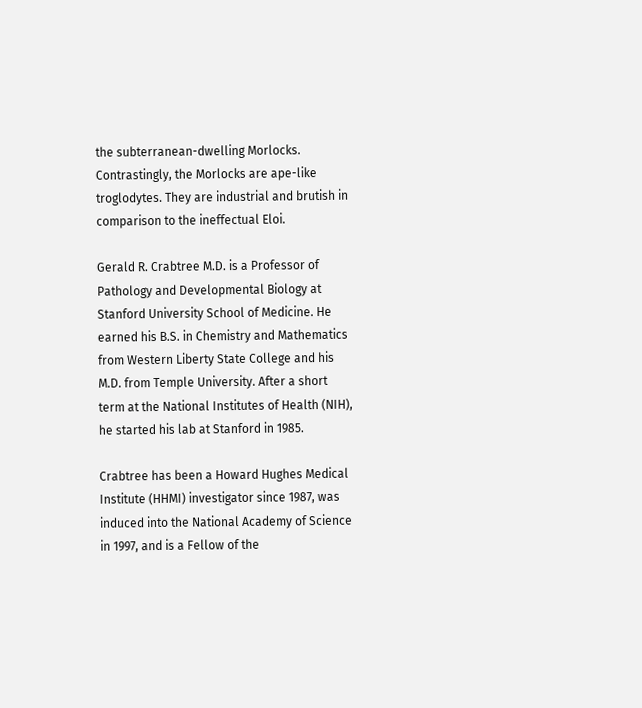the subterranean-dwelling Morlocks. Contrastingly, the Morlocks are ape-like troglodytes. They are industrial and brutish in comparison to the ineffectual Eloi.

Gerald R. Crabtree M.D. is a Professor of Pathology and Developmental Biology at Stanford University School of Medicine. He earned his B.S. in Chemistry and Mathematics from Western Liberty State College and his M.D. from Temple University. After a short term at the National Institutes of Health (NIH), he started his lab at Stanford in 1985.

Crabtree has been a Howard Hughes Medical Institute (HHMI) investigator since 1987, was induced into the National Academy of Science in 1997, and is a Fellow of the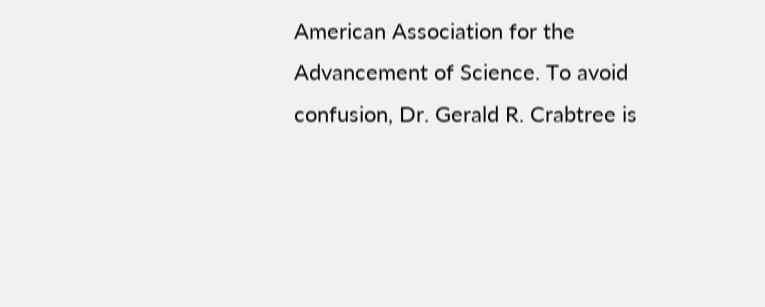American Association for the Advancement of Science. To avoid confusion, Dr. Gerald R. Crabtree is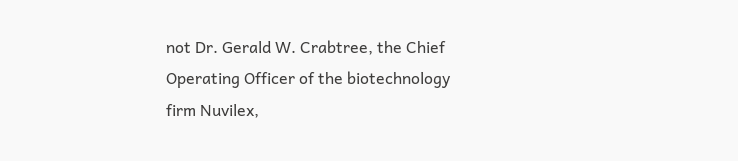not Dr. Gerald W. Crabtree, the Chief Operating Officer of the biotechnology firm Nuvilex,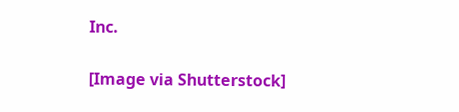Inc.

[Image via Shutterstock]